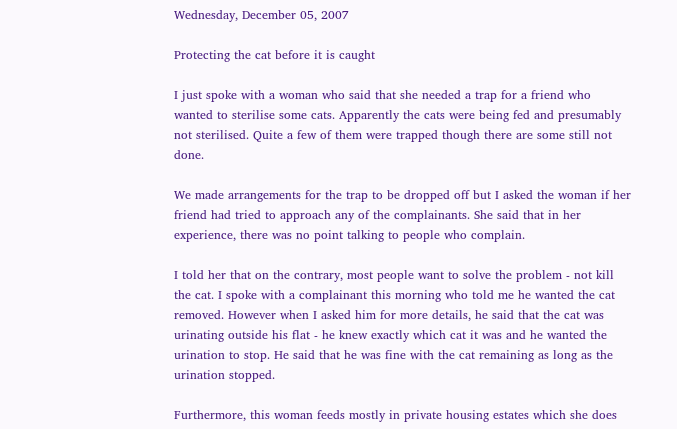Wednesday, December 05, 2007

Protecting the cat before it is caught

I just spoke with a woman who said that she needed a trap for a friend who wanted to sterilise some cats. Apparently the cats were being fed and presumably not sterilised. Quite a few of them were trapped though there are some still not done.

We made arrangements for the trap to be dropped off but I asked the woman if her friend had tried to approach any of the complainants. She said that in her experience, there was no point talking to people who complain.

I told her that on the contrary, most people want to solve the problem - not kill the cat. I spoke with a complainant this morning who told me he wanted the cat removed. However when I asked him for more details, he said that the cat was urinating outside his flat - he knew exactly which cat it was and he wanted the urination to stop. He said that he was fine with the cat remaining as long as the urination stopped.

Furthermore, this woman feeds mostly in private housing estates which she does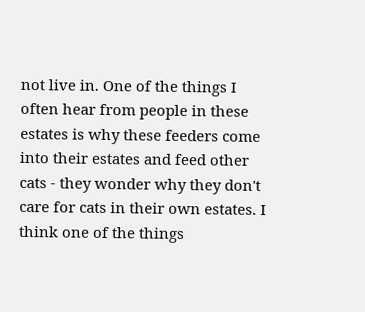not live in. One of the things I often hear from people in these estates is why these feeders come into their estates and feed other cats - they wonder why they don't care for cats in their own estates. I think one of the things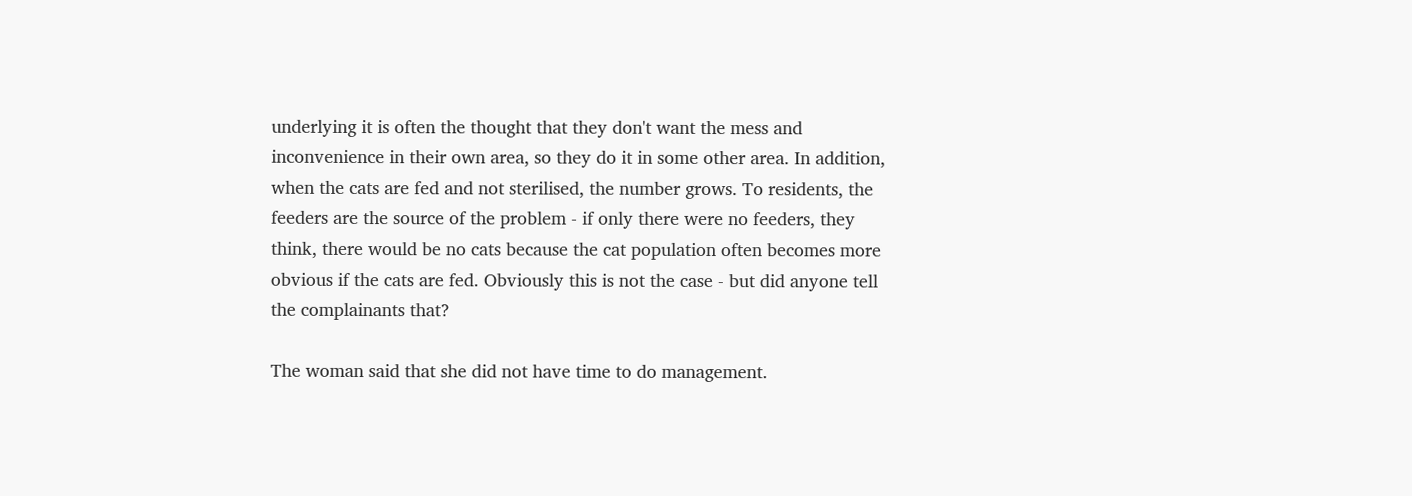underlying it is often the thought that they don't want the mess and inconvenience in their own area, so they do it in some other area. In addition, when the cats are fed and not sterilised, the number grows. To residents, the feeders are the source of the problem - if only there were no feeders, they think, there would be no cats because the cat population often becomes more obvious if the cats are fed. Obviously this is not the case - but did anyone tell the complainants that?

The woman said that she did not have time to do management.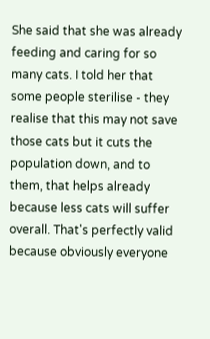She said that she was already feeding and caring for so many cats. I told her that some people sterilise - they realise that this may not save those cats but it cuts the population down, and to them, that helps already because less cats will suffer overall. That's perfectly valid because obviously everyone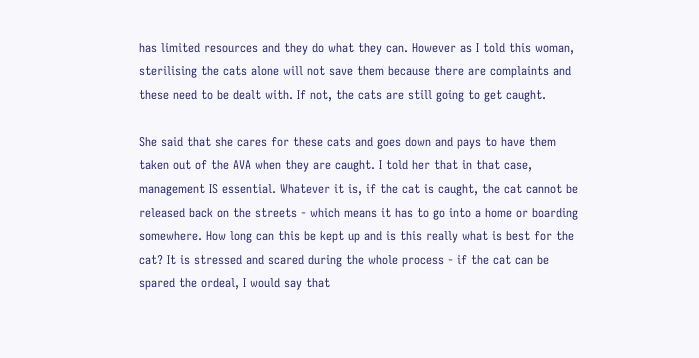has limited resources and they do what they can. However as I told this woman, sterilising the cats alone will not save them because there are complaints and these need to be dealt with. If not, the cats are still going to get caught.

She said that she cares for these cats and goes down and pays to have them taken out of the AVA when they are caught. I told her that in that case, management IS essential. Whatever it is, if the cat is caught, the cat cannot be released back on the streets - which means it has to go into a home or boarding somewhere. How long can this be kept up and is this really what is best for the cat? It is stressed and scared during the whole process - if the cat can be spared the ordeal, I would say that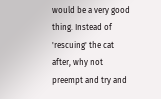would be a very good thing. Instead of 'rescuing' the cat after, why not preempt and try and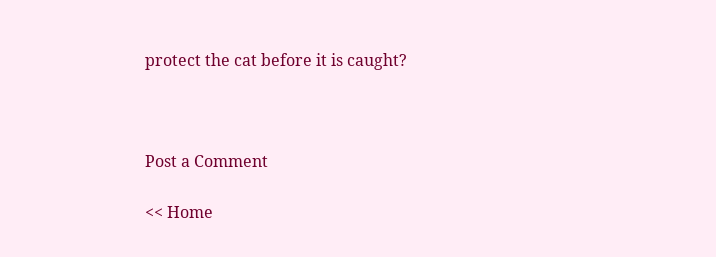protect the cat before it is caught?



Post a Comment

<< Home